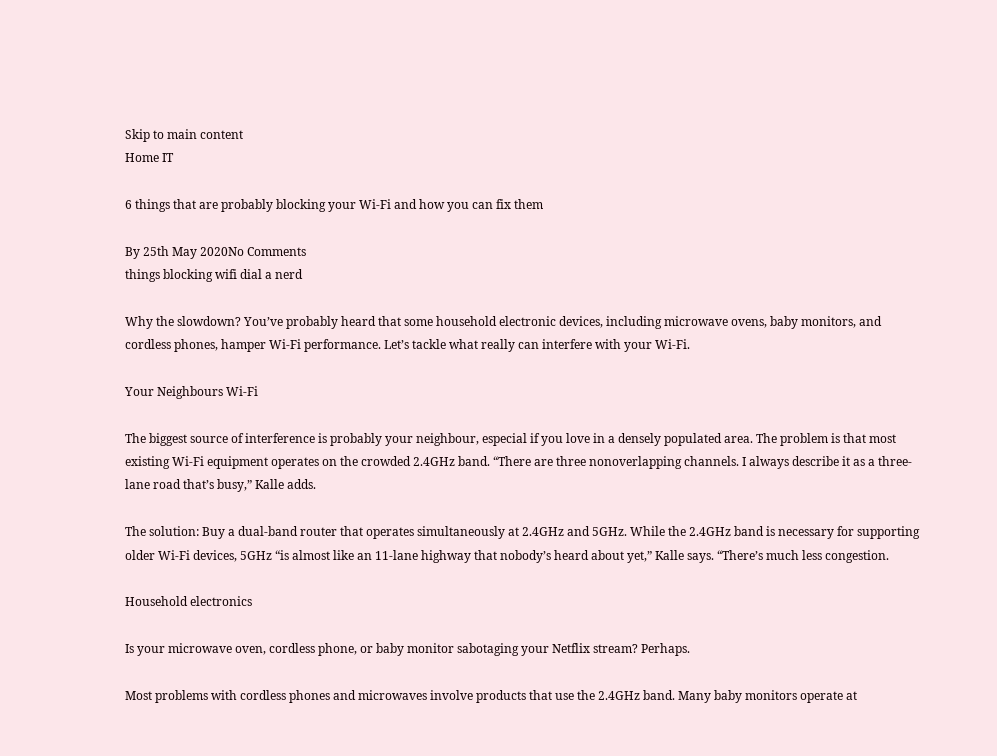Skip to main content
Home IT

6 things that are probably blocking your Wi-Fi and how you can fix them

By 25th May 2020No Comments
things blocking wifi dial a nerd

Why the slowdown? You’ve probably heard that some household electronic devices, including microwave ovens, baby monitors, and cordless phones, hamper Wi-Fi performance. Let’s tackle what really can interfere with your Wi-Fi.

Your Neighbours Wi-Fi

The biggest source of interference is probably your neighbour, especial if you love in a densely populated area. The problem is that most existing Wi-Fi equipment operates on the crowded 2.4GHz band. “There are three nonoverlapping channels. I always describe it as a three-lane road that’s busy,” Kalle adds.

The solution: Buy a dual-band router that operates simultaneously at 2.4GHz and 5GHz. While the 2.4GHz band is necessary for supporting older Wi-Fi devices, 5GHz “is almost like an 11-lane highway that nobody’s heard about yet,” Kalle says. “There’s much less congestion.

Household electronics

Is your microwave oven, cordless phone, or baby monitor sabotaging your Netflix stream? Perhaps.

Most problems with cordless phones and microwaves involve products that use the 2.4GHz band. Many baby monitors operate at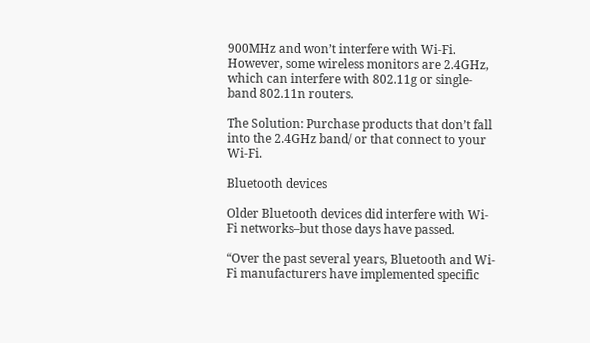900MHz and won’t interfere with Wi-Fi. However, some wireless monitors are 2.4GHz, which can interfere with 802.11g or single-band 802.11n routers.

The Solution: Purchase products that don’t fall into the 2.4GHz band/ or that connect to your Wi-Fi.

Bluetooth devices

Older Bluetooth devices did interfere with Wi-Fi networks–but those days have passed.

“Over the past several years, Bluetooth and Wi-Fi manufacturers have implemented specific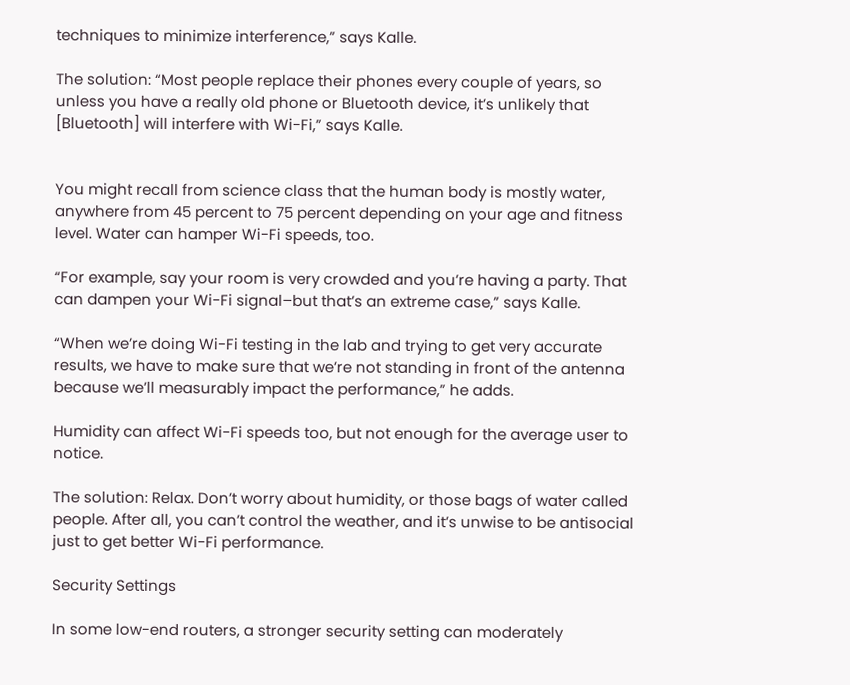techniques to minimize interference,” says Kalle.

The solution: “Most people replace their phones every couple of years, so unless you have a really old phone or Bluetooth device, it’s unlikely that [Bluetooth] will interfere with Wi-Fi,” says Kalle.


You might recall from science class that the human body is mostly water, anywhere from 45 percent to 75 percent depending on your age and fitness level. Water can hamper Wi-Fi speeds, too.

“For example, say your room is very crowded and you’re having a party. That can dampen your Wi-Fi signal–but that’s an extreme case,” says Kalle.

“When we’re doing Wi-Fi testing in the lab and trying to get very accurate results, we have to make sure that we’re not standing in front of the antenna because we’ll measurably impact the performance,” he adds.

Humidity can affect Wi-Fi speeds too, but not enough for the average user to notice.

The solution: Relax. Don’t worry about humidity, or those bags of water called people. After all, you can’t control the weather, and it’s unwise to be antisocial just to get better Wi-Fi performance.

Security Settings

In some low-end routers, a stronger security setting can moderately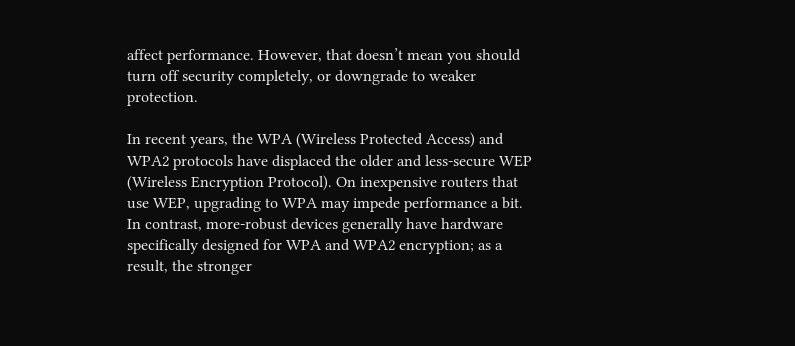affect performance. However, that doesn’t mean you should turn off security completely, or downgrade to weaker protection.

In recent years, the WPA (Wireless Protected Access) and WPA2 protocols have displaced the older and less-secure WEP (Wireless Encryption Protocol). On inexpensive routers that use WEP, upgrading to WPA may impede performance a bit. In contrast, more-robust devices generally have hardware specifically designed for WPA and WPA2 encryption; as a result, the stronger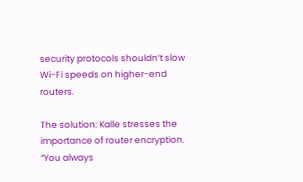security protocols shouldn’t slow Wi-Fi speeds on higher-end routers.

The solution: Kalle stresses the importance of router encryption. “You always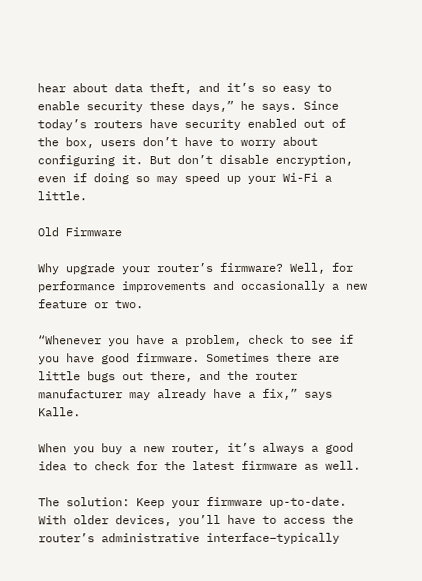hear about data theft, and it’s so easy to enable security these days,” he says. Since today’s routers have security enabled out of the box, users don’t have to worry about configuring it. But don’t disable encryption, even if doing so may speed up your Wi-Fi a little.

Old Firmware

Why upgrade your router’s firmware? Well, for performance improvements and occasionally a new feature or two.

“Whenever you have a problem, check to see if you have good firmware. Sometimes there are little bugs out there, and the router manufacturer may already have a fix,” says Kalle.

When you buy a new router, it’s always a good idea to check for the latest firmware as well.

The solution: Keep your firmware up-to-date. With older devices, you’ll have to access the router’s administrative interface–typically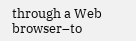through a Web browser–to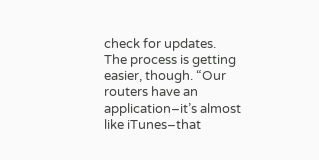check for updates. The process is getting easier, though. “Our routers have an application–it’s almost like iTunes–that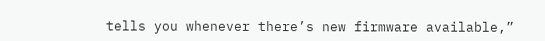tells you whenever there’s new firmware available,”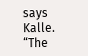says Kalle. “The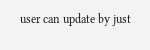user can update by just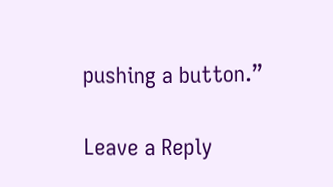pushing a button.”

Leave a Reply